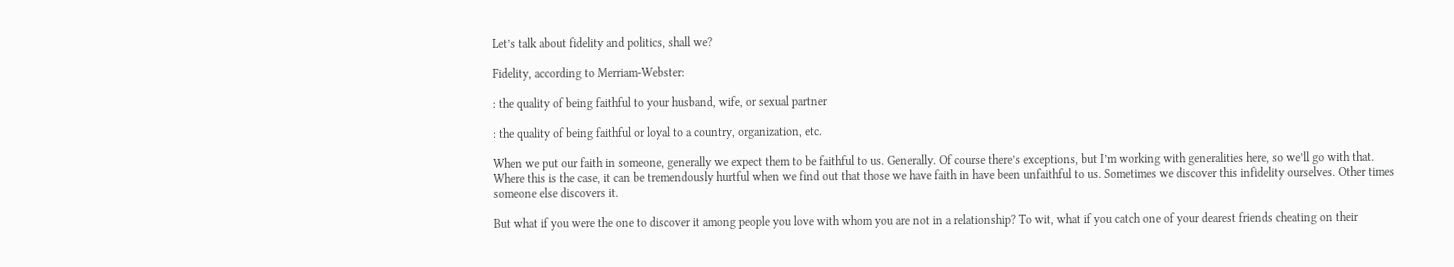Let’s talk about fidelity and politics, shall we?

Fidelity, according to Merriam-Webster:

: the quality of being faithful to your husband, wife, or sexual partner

: the quality of being faithful or loyal to a country, organization, etc.

When we put our faith in someone, generally we expect them to be faithful to us. Generally. Of course there’s exceptions, but I’m working with generalities here, so we’ll go with that. Where this is the case, it can be tremendously hurtful when we find out that those we have faith in have been unfaithful to us. Sometimes we discover this infidelity ourselves. Other times someone else discovers it.

But what if you were the one to discover it among people you love with whom you are not in a relationship? To wit, what if you catch one of your dearest friends cheating on their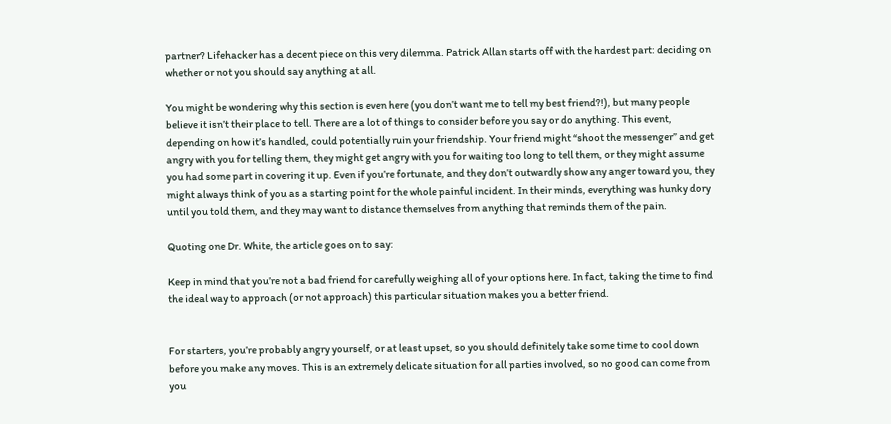partner? Lifehacker has a decent piece on this very dilemma. Patrick Allan starts off with the hardest part: deciding on whether or not you should say anything at all.

You might be wondering why this section is even here (you don’t want me to tell my best friend?!), but many people believe it isn’t their place to tell. There are a lot of things to consider before you say or do anything. This event, depending on how it’s handled, could potentially ruin your friendship. Your friend might “shoot the messenger” and get angry with you for telling them, they might get angry with you for waiting too long to tell them, or they might assume you had some part in covering it up. Even if you’re fortunate, and they don’t outwardly show any anger toward you, they might always think of you as a starting point for the whole painful incident. In their minds, everything was hunky dory until you told them, and they may want to distance themselves from anything that reminds them of the pain.

Quoting one Dr. White, the article goes on to say:

Keep in mind that you’re not a bad friend for carefully weighing all of your options here. In fact, taking the time to find the ideal way to approach (or not approach) this particular situation makes you a better friend.


For starters, you’re probably angry yourself, or at least upset, so you should definitely take some time to cool down before you make any moves. This is an extremely delicate situation for all parties involved, so no good can come from you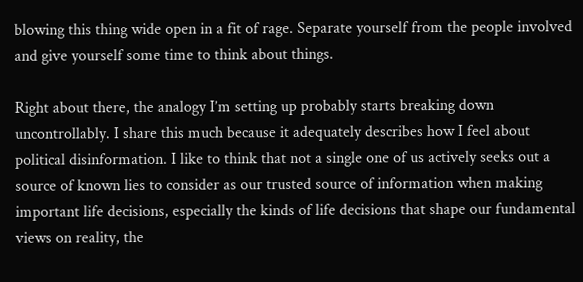blowing this thing wide open in a fit of rage. Separate yourself from the people involved and give yourself some time to think about things.

Right about there, the analogy I’m setting up probably starts breaking down uncontrollably. I share this much because it adequately describes how I feel about political disinformation. I like to think that not a single one of us actively seeks out a source of known lies to consider as our trusted source of information when making important life decisions, especially the kinds of life decisions that shape our fundamental views on reality, the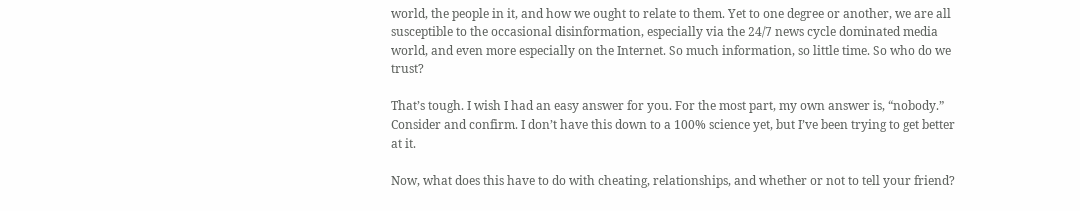world, the people in it, and how we ought to relate to them. Yet to one degree or another, we are all susceptible to the occasional disinformation, especially via the 24/7 news cycle dominated media world, and even more especially on the Internet. So much information, so little time. So who do we trust?

That’s tough. I wish I had an easy answer for you. For the most part, my own answer is, “nobody.” Consider and confirm. I don’t have this down to a 100% science yet, but I’ve been trying to get better at it.

Now, what does this have to do with cheating, relationships, and whether or not to tell your friend?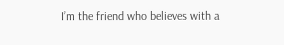I’m the friend who believes with a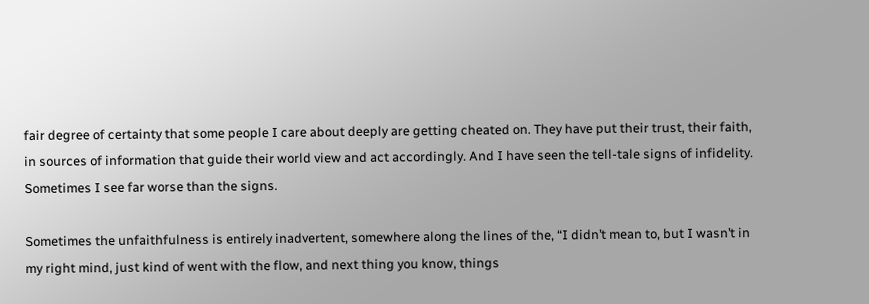fair degree of certainty that some people I care about deeply are getting cheated on. They have put their trust, their faith, in sources of information that guide their world view and act accordingly. And I have seen the tell-tale signs of infidelity. Sometimes I see far worse than the signs.

Sometimes the unfaithfulness is entirely inadvertent, somewhere along the lines of the, “I didn’t mean to, but I wasn’t in my right mind, just kind of went with the flow, and next thing you know, things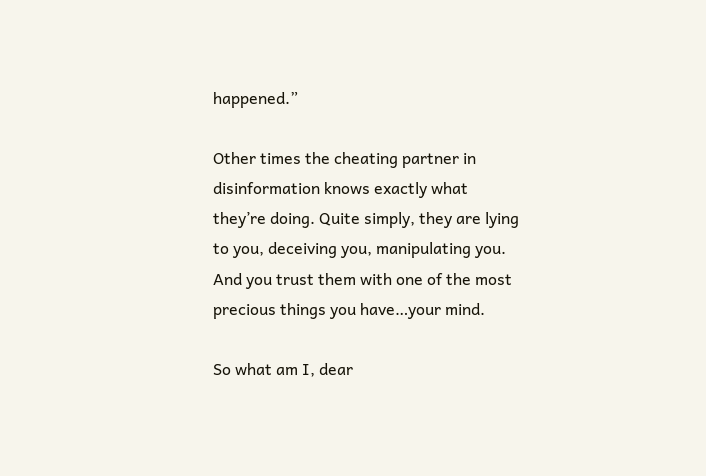happened.”

Other times the cheating partner in disinformation knows exactly what they’re doing. Quite simply, they are lying to you, deceiving you, manipulating you. And you trust them with one of the most precious things you have…your mind.

So what am I, dear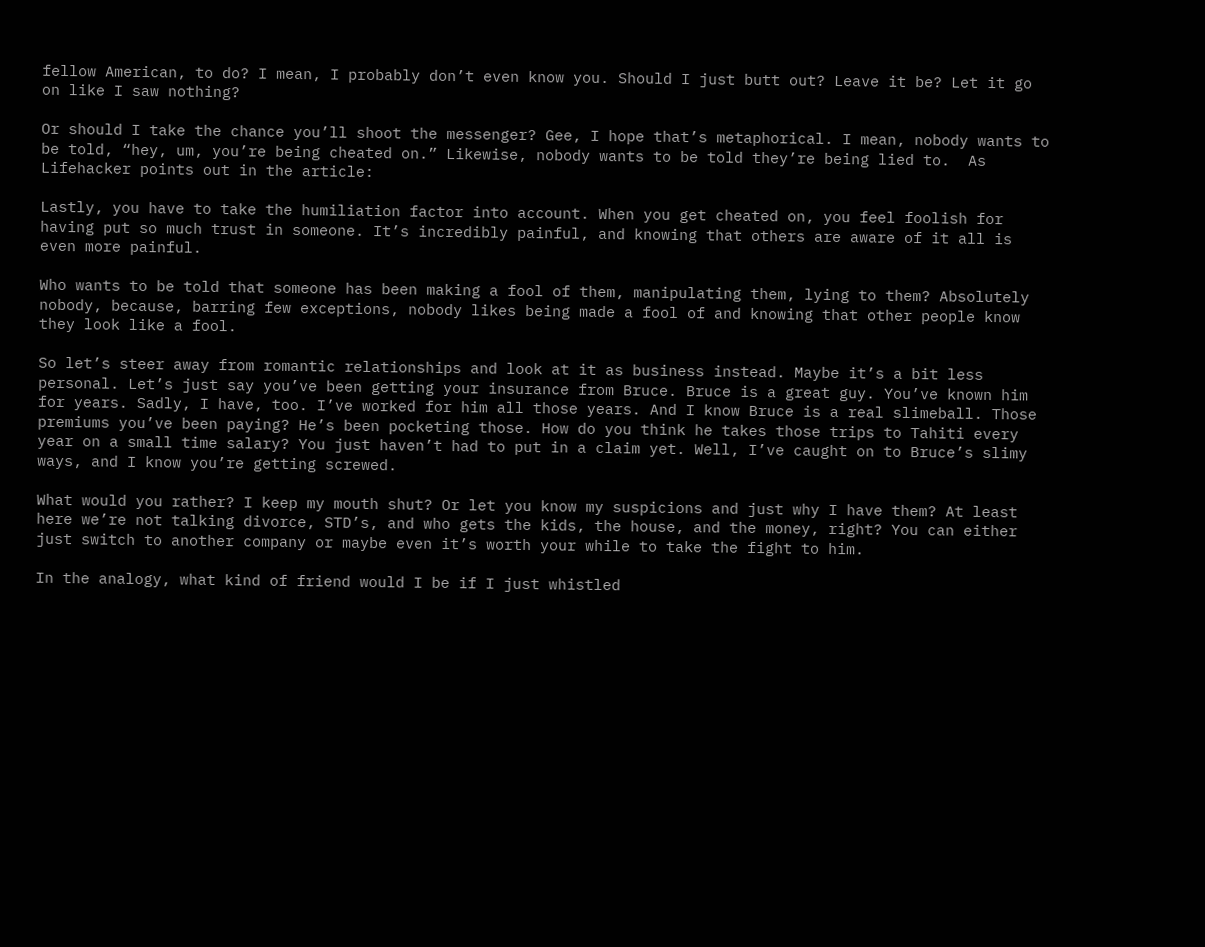fellow American, to do? I mean, I probably don’t even know you. Should I just butt out? Leave it be? Let it go on like I saw nothing?

Or should I take the chance you’ll shoot the messenger? Gee, I hope that’s metaphorical. I mean, nobody wants to be told, “hey, um, you’re being cheated on.” Likewise, nobody wants to be told they’re being lied to.  As Lifehacker points out in the article:

Lastly, you have to take the humiliation factor into account. When you get cheated on, you feel foolish for having put so much trust in someone. It’s incredibly painful, and knowing that others are aware of it all is even more painful.

Who wants to be told that someone has been making a fool of them, manipulating them, lying to them? Absolutely nobody, because, barring few exceptions, nobody likes being made a fool of and knowing that other people know they look like a fool.

So let’s steer away from romantic relationships and look at it as business instead. Maybe it’s a bit less personal. Let’s just say you’ve been getting your insurance from Bruce. Bruce is a great guy. You’ve known him for years. Sadly, I have, too. I’ve worked for him all those years. And I know Bruce is a real slimeball. Those premiums you’ve been paying? He’s been pocketing those. How do you think he takes those trips to Tahiti every year on a small time salary? You just haven’t had to put in a claim yet. Well, I’ve caught on to Bruce’s slimy ways, and I know you’re getting screwed.

What would you rather? I keep my mouth shut? Or let you know my suspicions and just why I have them? At least here we’re not talking divorce, STD’s, and who gets the kids, the house, and the money, right? You can either just switch to another company or maybe even it’s worth your while to take the fight to him.

In the analogy, what kind of friend would I be if I just whistled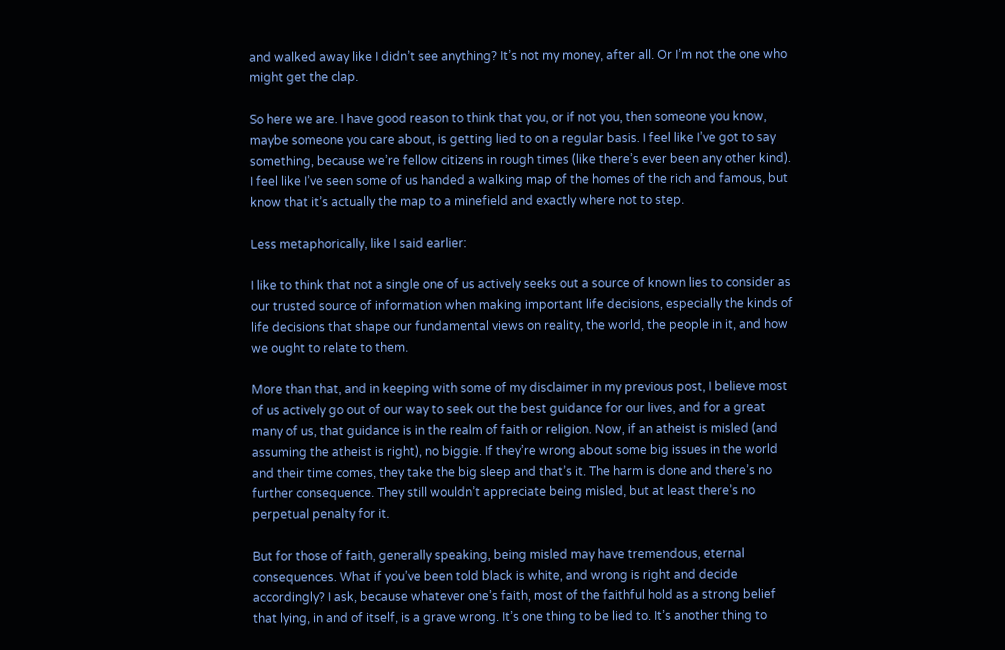and walked away like I didn’t see anything? It’s not my money, after all. Or I’m not the one who might get the clap.

So here we are. I have good reason to think that you, or if not you, then someone you know, maybe someone you care about, is getting lied to on a regular basis. I feel like I’ve got to say something, because we’re fellow citizens in rough times (like there’s ever been any other kind). I feel like I’ve seen some of us handed a walking map of the homes of the rich and famous, but know that it’s actually the map to a minefield and exactly where not to step.

Less metaphorically, like I said earlier:

I like to think that not a single one of us actively seeks out a source of known lies to consider as our trusted source of information when making important life decisions, especially the kinds of life decisions that shape our fundamental views on reality, the world, the people in it, and how we ought to relate to them.

More than that, and in keeping with some of my disclaimer in my previous post, I believe most of us actively go out of our way to seek out the best guidance for our lives, and for a great many of us, that guidance is in the realm of faith or religion. Now, if an atheist is misled (and assuming the atheist is right), no biggie. If they’re wrong about some big issues in the world and their time comes, they take the big sleep and that’s it. The harm is done and there’s no further consequence. They still wouldn’t appreciate being misled, but at least there’s no perpetual penalty for it.

But for those of faith, generally speaking, being misled may have tremendous, eternal consequences. What if you’ve been told black is white, and wrong is right and decide accordingly? I ask, because whatever one’s faith, most of the faithful hold as a strong belief that lying, in and of itself, is a grave wrong. It’s one thing to be lied to. It’s another thing to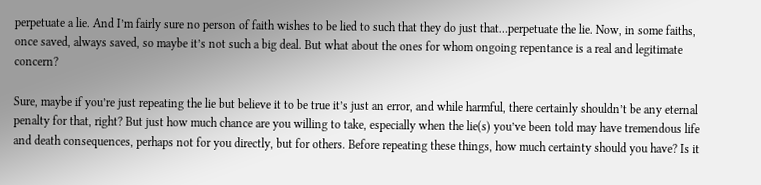perpetuate a lie. And I’m fairly sure no person of faith wishes to be lied to such that they do just that…perpetuate the lie. Now, in some faiths, once saved, always saved, so maybe it’s not such a big deal. But what about the ones for whom ongoing repentance is a real and legitimate concern?

Sure, maybe if you’re just repeating the lie but believe it to be true it’s just an error, and while harmful, there certainly shouldn’t be any eternal penalty for that, right? But just how much chance are you willing to take, especially when the lie(s) you’ve been told may have tremendous life and death consequences, perhaps not for you directly, but for others. Before repeating these things, how much certainty should you have? Is it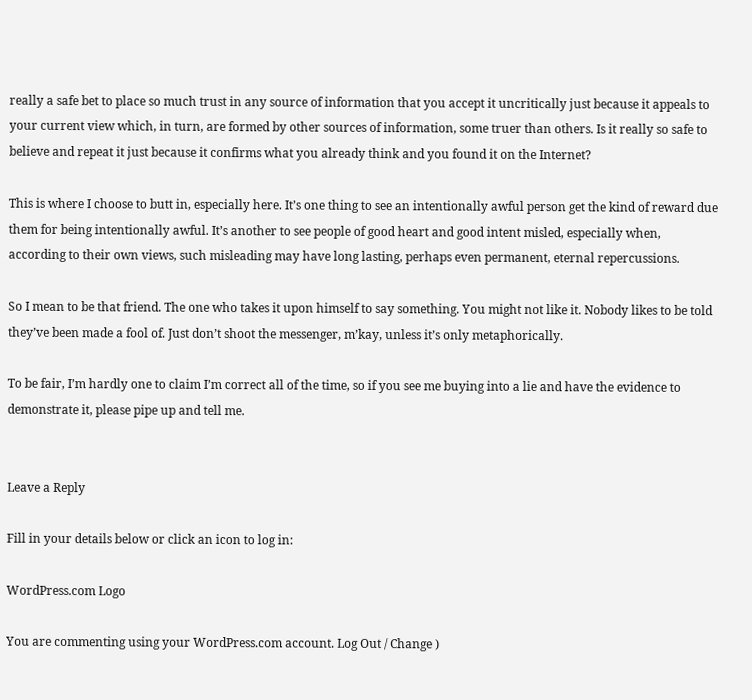really a safe bet to place so much trust in any source of information that you accept it uncritically just because it appeals to your current view which, in turn, are formed by other sources of information, some truer than others. Is it really so safe to believe and repeat it just because it confirms what you already think and you found it on the Internet?

This is where I choose to butt in, especially here. It’s one thing to see an intentionally awful person get the kind of reward due them for being intentionally awful. It’s another to see people of good heart and good intent misled, especially when, according to their own views, such misleading may have long lasting, perhaps even permanent, eternal repercussions.

So I mean to be that friend. The one who takes it upon himself to say something. You might not like it. Nobody likes to be told they’ve been made a fool of. Just don’t shoot the messenger, m’kay, unless it’s only metaphorically.

To be fair, I’m hardly one to claim I’m correct all of the time, so if you see me buying into a lie and have the evidence to demonstrate it, please pipe up and tell me.


Leave a Reply

Fill in your details below or click an icon to log in:

WordPress.com Logo

You are commenting using your WordPress.com account. Log Out / Change )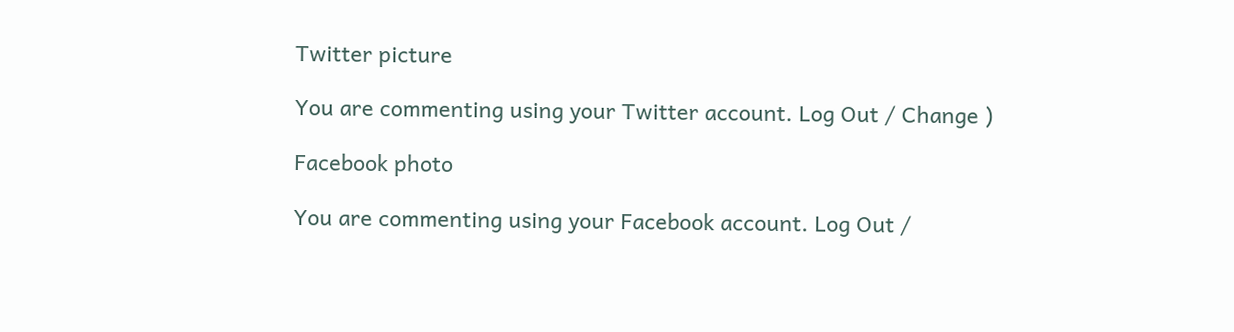Twitter picture

You are commenting using your Twitter account. Log Out / Change )

Facebook photo

You are commenting using your Facebook account. Log Out /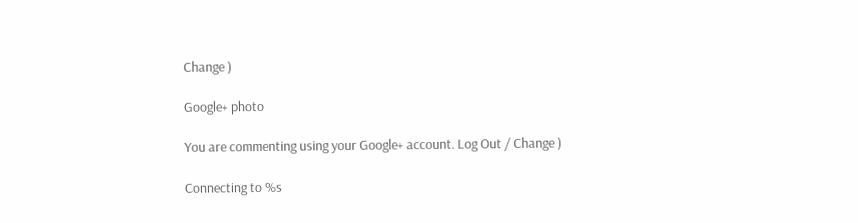Change )

Google+ photo

You are commenting using your Google+ account. Log Out / Change )

Connecting to %s